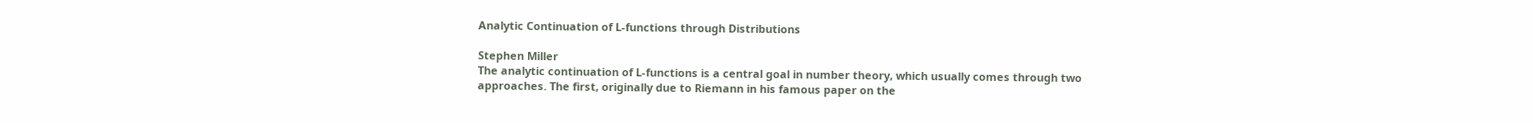Analytic Continuation of L-functions through Distributions

Stephen Miller
The analytic continuation of L-functions is a central goal in number theory, which usually comes through two approaches. The first, originally due to Riemann in his famous paper on the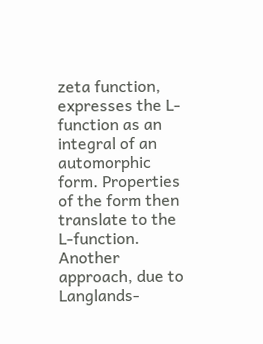zeta function, expresses the L-function as an integral of an automorphic form. Properties of the form then translate to the L-function. Another approach, due to Langlands-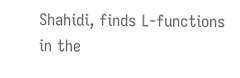Shahidi, finds L-functions in the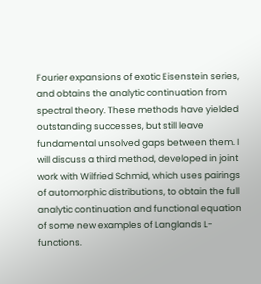Fourier expansions of exotic Eisenstein series, and obtains the analytic continuation from spectral theory. These methods have yielded outstanding successes, but still leave fundamental unsolved gaps between them. I will discuss a third method, developed in joint work with Wilfried Schmid, which uses pairings of automorphic distributions, to obtain the full analytic continuation and functional equation of some new examples of Langlands L-functions.